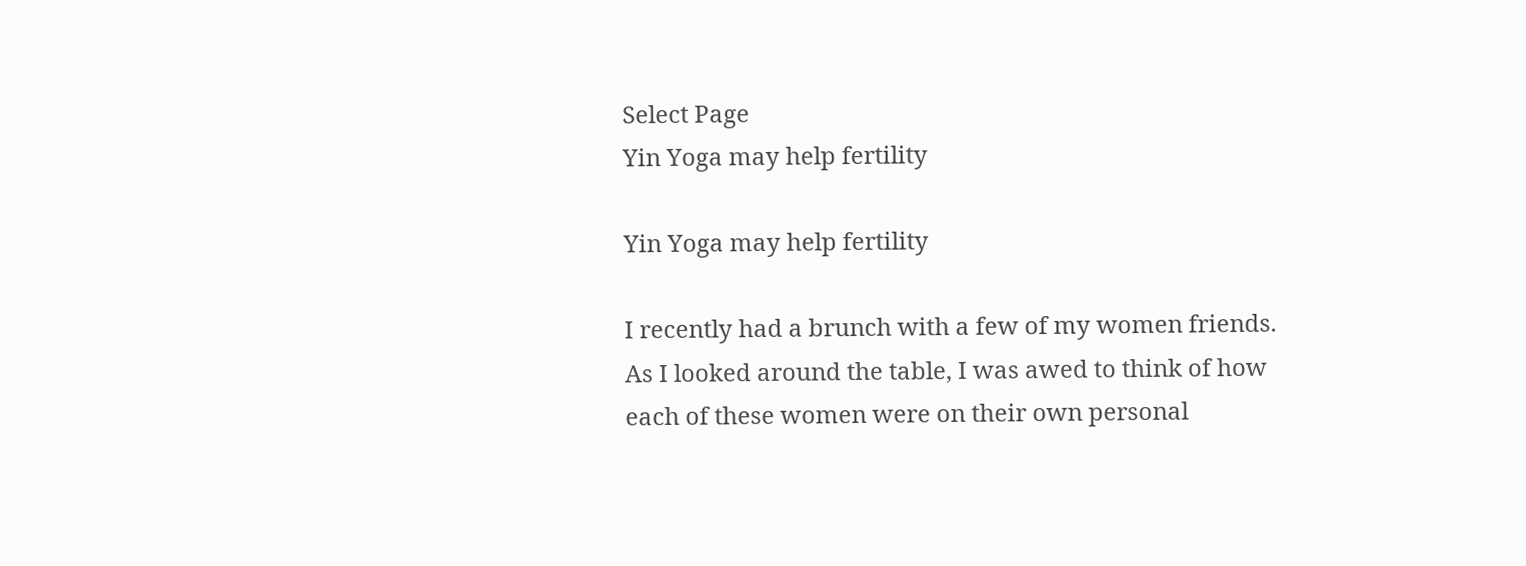Select Page
Yin Yoga may help fertility

Yin Yoga may help fertility

I recently had a brunch with a few of my women friends.  As I looked around the table, I was awed to think of how each of these women were on their own personal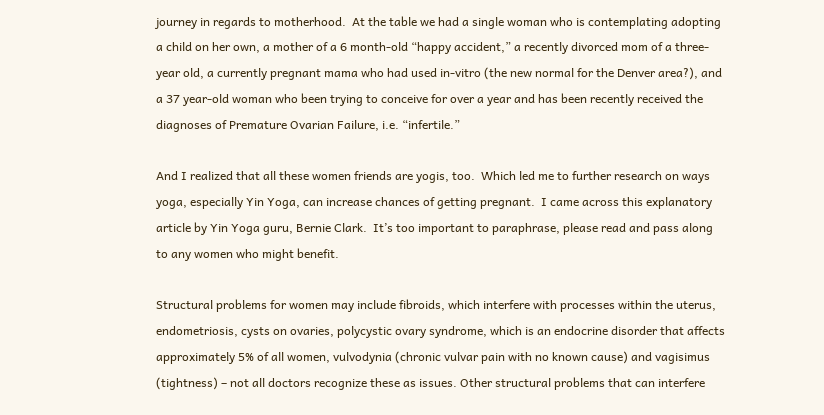journey in regards to motherhood.  At the table we had a single woman who is contemplating adopting a child on her own, a mother of a 6 month-old “happy accident,” a recently divorced mom of a three-year old, a currently pregnant mama who had used in-vitro (the new normal for the Denver area?), and a 37 year-old woman who been trying to conceive for over a year and has been recently received the diagnoses of Premature Ovarian Failure, i.e. “infertile.”

And I realized that all these women friends are yogis, too.  Which led me to further research on ways yoga, especially Yin Yoga, can increase chances of getting pregnant.  I came across this explanatory article by Yin Yoga guru, Bernie Clark.  It’s too important to paraphrase, please read and pass along to any women who might benefit.

Structural problems for women may include fibroids, which interfere with processes within the uterus, endometriosis, cysts on ovaries, polycystic ovary syndrome, which is an endocrine disorder that affects approximately 5% of all women, vulvodynia (chronic vulvar pain with no known cause) and vagisimus (tightness) – not all doctors recognize these as issues. Other structural problems that can interfere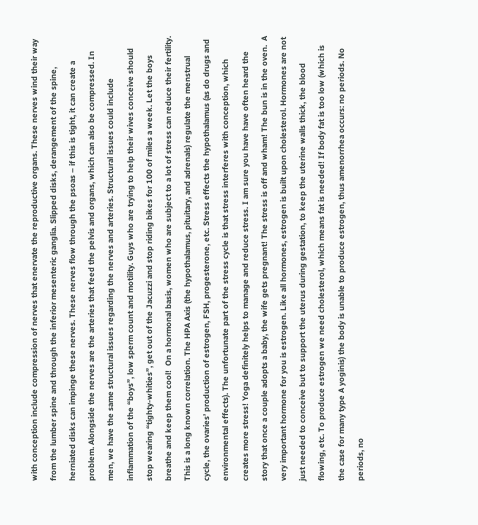with conception include compression of nerves that enervate the reproductive organs. These nerves wind their way from the lumber spine and through the inferior mesenteric ganglia. Slipped disks, derangement of the spine, herniated disks can impinge these nerves. These nerves flow through the psoas – if this is tight, it can create a problem. Alongside the nerves are the arteries that feed the pelvis and organs, which can also be compressed. In men, we have the same structural issues regarding the nerves and arteries. Structural issues could include inflammation of the “boys”, low sperm count and motility. Guys who are trying to help their wives conceive should stop wearing “tighty-whities”, get out of the Jacuzzi and stop riding bikes for 100 of miles a week. Let the boys breathe and keep them cool!  On a hormonal basis, women who are subject to a lot of stress can reduce their fertility. This is a long known correlation. The HPA Axis (the hypothalamus, pituitary, and adrenals) regulate the menstrual cycle, the ovaries’ production of estrogen, FSH, progesterone, etc. Stress effects the hypothalamus (as do drugs and environmental effects). The unfortunate part of the stress cycle is that stress interferes with conception, which creates more stress! Yoga definitely helps to manage and reduce stress. I am sure you have have often heard the story that once a couple adopts a baby, the wife gets pregnant! The stress is off and wham! The bun is in the oven.  A very important hormone for you is estrogen. Like all hormones, estrogen is built upon cholesterol. Hormones are not just needed to conceive but to support the uterus during gestation, to keep the uterine walls thick, the blood flowing, etc. To produce estrogen we need cholesterol, which means fat is needed! If body fat is too low (which is the case for many type A yoginis) the body is unable to produce estrogen, thus amenorrhea occurs: no periods. No periods, no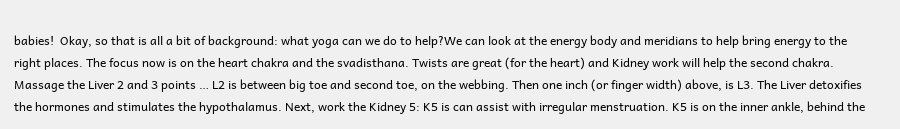babies!  Okay, so that is all a bit of background: what yoga can we do to help?We can look at the energy body and meridians to help bring energy to the right places. The focus now is on the heart chakra and the svadisthana. Twists are great (for the heart) and Kidney work will help the second chakra. Massage the Liver 2 and 3 points … L2 is between big toe and second toe, on the webbing. Then one inch (or finger width) above, is L3. The Liver detoxifies the hormones and stimulates the hypothalamus. Next, work the Kidney 5: K5 is can assist with irregular menstruation. K5 is on the inner ankle, behind the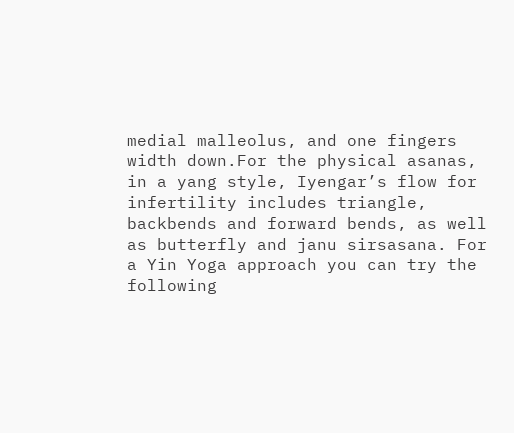medial malleolus, and one fingers width down.For the physical asanas, in a yang style, Iyengar’s flow for infertility includes triangle, backbends and forward bends, as well as butterfly and janu sirsasana. For a Yin Yoga approach you can try the following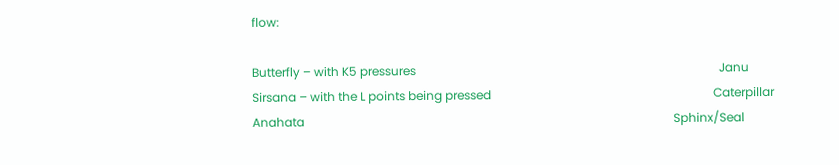flow:

Butterfly – with K5 pressures                                                                                                     Janu Sirsana – with the L points being pressed                                                                          Caterpillar                                                                                                                                Anahata                                                                                                                           Sphinx/Seal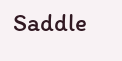Saddle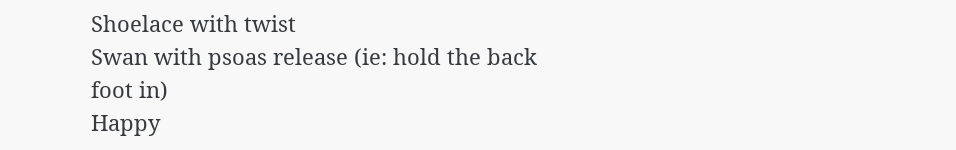Shoelace with twist                                                                                                                      Swan with psoas release (ie: hold the back foot in)                                                                          Happy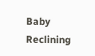Baby                                                                                                                             Reclining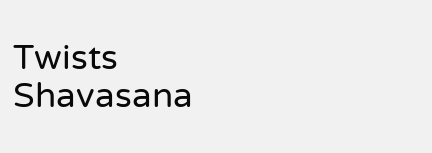Twists                                                                                                                 Shavasana